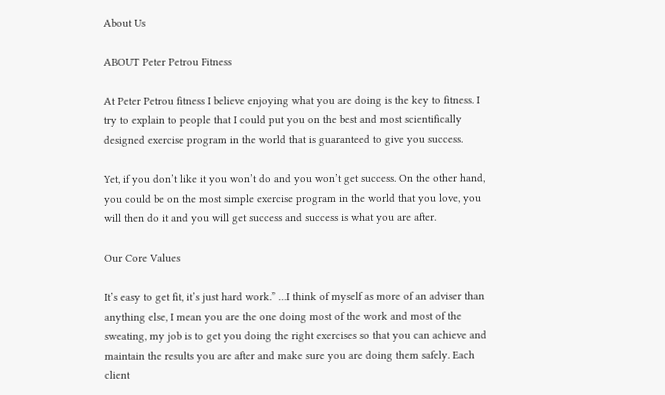About Us

ABOUT Peter Petrou Fitness

At Peter Petrou fitness I believe enjoying what you are doing is the key to fitness. I try to explain to people that I could put you on the best and most scientifically designed exercise program in the world that is guaranteed to give you success.

Yet, if you don’t like it you won’t do and you won’t get success. On the other hand, you could be on the most simple exercise program in the world that you love, you will then do it and you will get success and success is what you are after.

Our Core Values

It’s easy to get fit, it’s just hard work.” …I think of myself as more of an adviser than anything else, I mean you are the one doing most of the work and most of the sweating, my job is to get you doing the right exercises so that you can achieve and maintain the results you are after and make sure you are doing them safely. Each client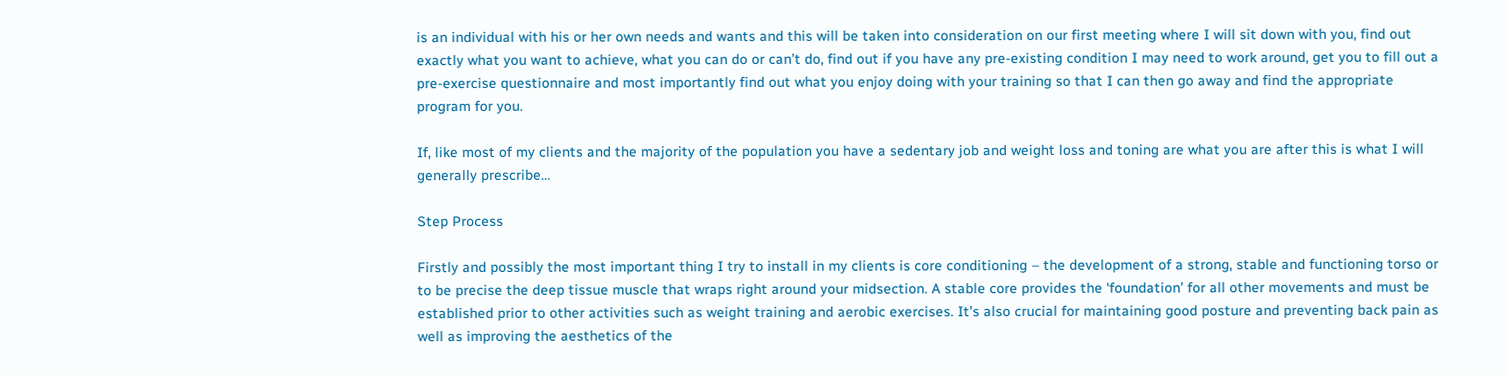is an individual with his or her own needs and wants and this will be taken into consideration on our first meeting where I will sit down with you, find out exactly what you want to achieve, what you can do or can’t do, find out if you have any pre-existing condition I may need to work around, get you to fill out a pre-exercise questionnaire and most importantly find out what you enjoy doing with your training so that I can then go away and find the appropriate program for you.

If, like most of my clients and the majority of the population you have a sedentary job and weight loss and toning are what you are after this is what I will generally prescribe…

Step Process

Firstly and possibly the most important thing I try to install in my clients is core conditioning – the development of a strong, stable and functioning torso or to be precise the deep tissue muscle that wraps right around your midsection. A stable core provides the ‘foundation’ for all other movements and must be established prior to other activities such as weight training and aerobic exercises. It’s also crucial for maintaining good posture and preventing back pain as well as improving the aesthetics of the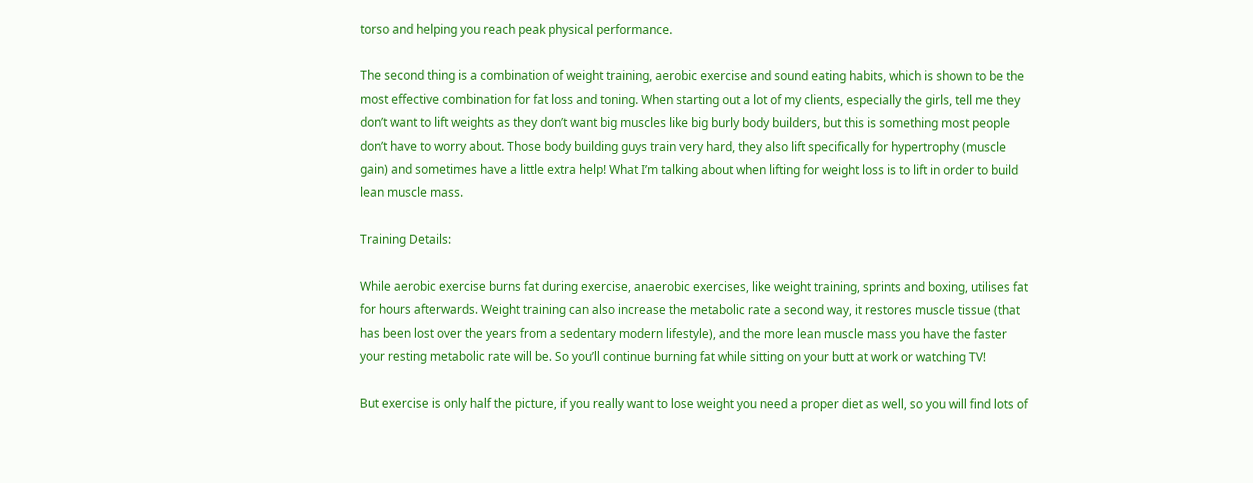torso and helping you reach peak physical performance.

The second thing is a combination of weight training, aerobic exercise and sound eating habits, which is shown to be the most effective combination for fat loss and toning. When starting out a lot of my clients, especially the girls, tell me they don’t want to lift weights as they don’t want big muscles like big burly body builders, but this is something most people don’t have to worry about. Those body building guys train very hard, they also lift specifically for hypertrophy (muscle gain) and sometimes have a little extra help! What I’m talking about when lifting for weight loss is to lift in order to build lean muscle mass.

Training Details:

While aerobic exercise burns fat during exercise, anaerobic exercises, like weight training, sprints and boxing, utilises fat for hours afterwards. Weight training can also increase the metabolic rate a second way, it restores muscle tissue (that has been lost over the years from a sedentary modern lifestyle), and the more lean muscle mass you have the faster your resting metabolic rate will be. So you’ll continue burning fat while sitting on your butt at work or watching TV!

But exercise is only half the picture, if you really want to lose weight you need a proper diet as well, so you will find lots of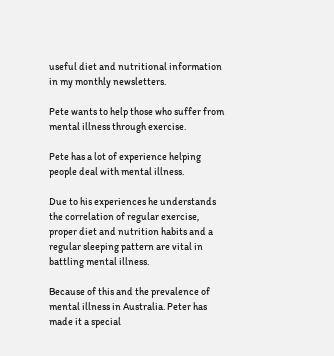useful diet and nutritional information in my monthly newsletters.

Pete wants to help those who suffer from mental illness through exercise.

Pete has a lot of experience helping people deal with mental illness.

Due to his experiences he understands the correlation of regular exercise, proper diet and nutrition habits and a regular sleeping pattern are vital in battling mental illness.

Because of this and the prevalence of mental illness in Australia. Peter has made it a special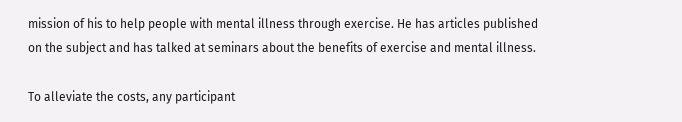mission of his to help people with mental illness through exercise. He has articles published on the subject and has talked at seminars about the benefits of exercise and mental illness.

To alleviate the costs, any participant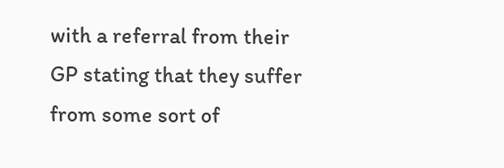with a referral from their GP stating that they suffer from some sort of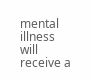mental illness will receive a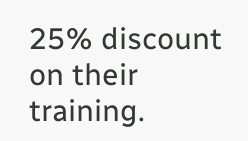25% discount on their training.